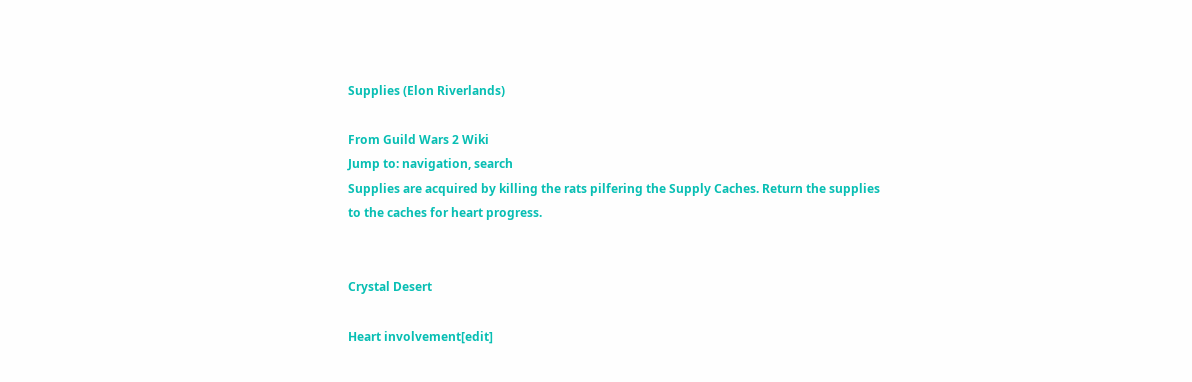Supplies (Elon Riverlands)

From Guild Wars 2 Wiki
Jump to: navigation, search
Supplies are acquired by killing the rats pilfering the Supply Caches. Return the supplies to the caches for heart progress.


Crystal Desert

Heart involvement[edit]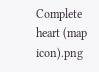Complete heart (map icon).png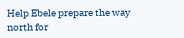Help Ebele prepare the way north for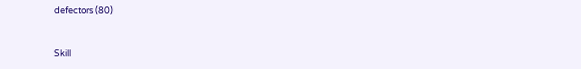defectors (80)


Skill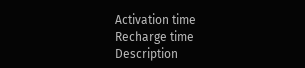Activation time Recharge time Description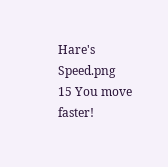Hare's Speed.png
15 You move faster!